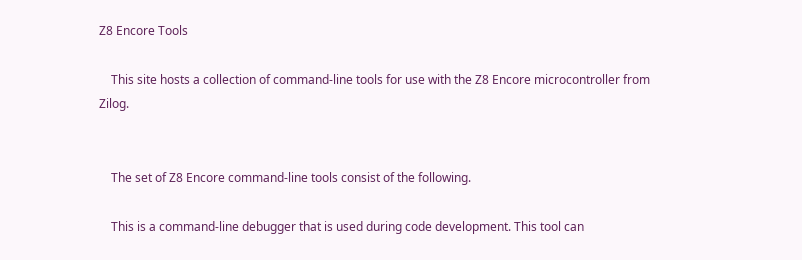Z8 Encore Tools

    This site hosts a collection of command-line tools for use with the Z8 Encore microcontroller from Zilog.


    The set of Z8 Encore command-line tools consist of the following.

    This is a command-line debugger that is used during code development. This tool can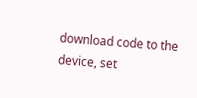download code to the device, set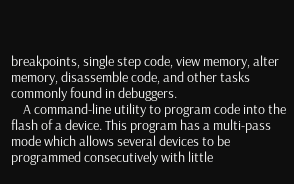breakpoints, single step code, view memory, alter memory, disassemble code, and other tasks commonly found in debuggers.
    A command-line utility to program code into the flash of a device. This program has a multi-pass mode which allows several devices to be programmed consecutively with little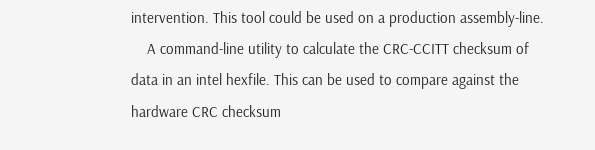intervention. This tool could be used on a production assembly-line.
    A command-line utility to calculate the CRC-CCITT checksum of data in an intel hexfile. This can be used to compare against the hardware CRC checksum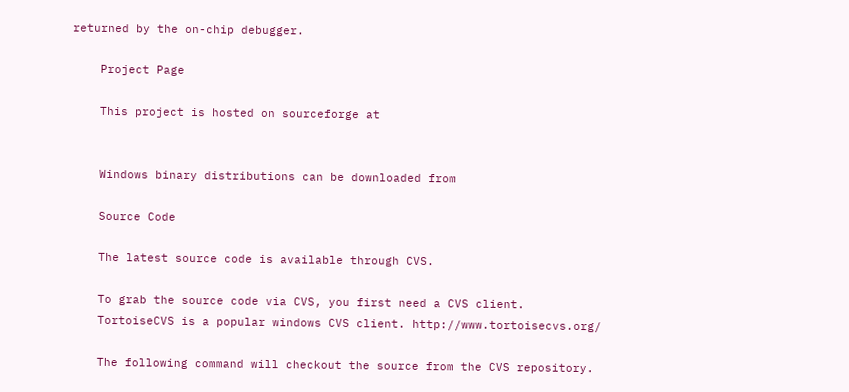returned by the on-chip debugger.

    Project Page

    This project is hosted on sourceforge at


    Windows binary distributions can be downloaded from

    Source Code

    The latest source code is available through CVS.

    To grab the source code via CVS, you first need a CVS client.
    TortoiseCVS is a popular windows CVS client. http://www.tortoisecvs.org/

    The following command will checkout the source from the CVS repository.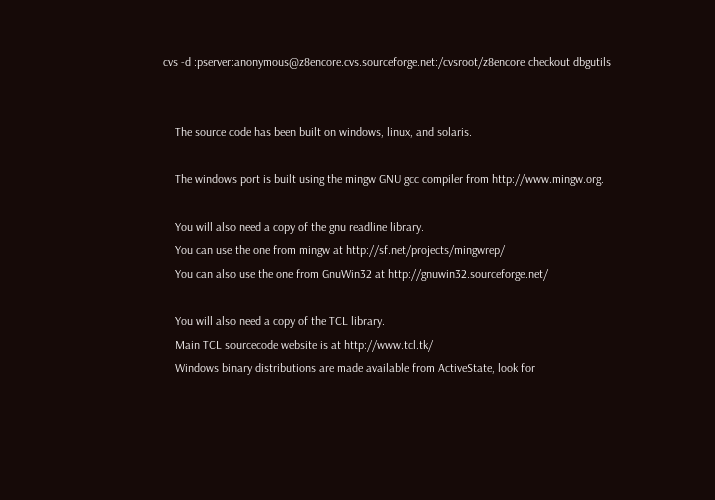cvs -d :pserver:anonymous@z8encore.cvs.sourceforge.net:/cvsroot/z8encore checkout dbgutils


    The source code has been built on windows, linux, and solaris.

    The windows port is built using the mingw GNU gcc compiler from http://www.mingw.org.

    You will also need a copy of the gnu readline library.
    You can use the one from mingw at http://sf.net/projects/mingwrep/
    You can also use the one from GnuWin32 at http://gnuwin32.sourceforge.net/

    You will also need a copy of the TCL library.
    Main TCL sourcecode website is at http://www.tcl.tk/
    Windows binary distributions are made available from ActiveState, look for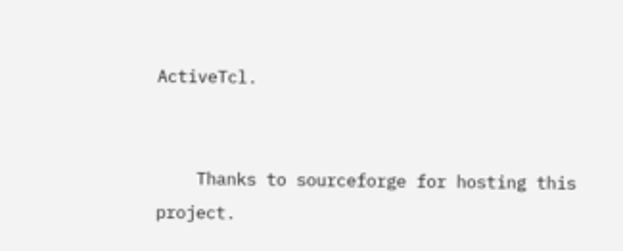ActiveTcl.


    Thanks to sourceforge for hosting this project.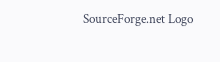SourceForge.net Logo